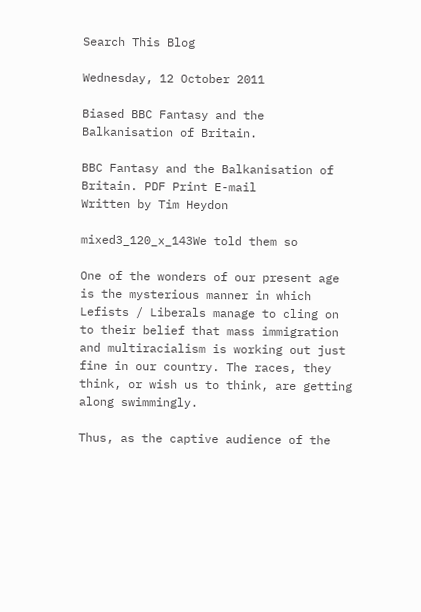Search This Blog

Wednesday, 12 October 2011

Biased BBC Fantasy and the Balkanisation of Britain.

BBC Fantasy and the Balkanisation of Britain. PDF Print E-mail
Written by Tim Heydon

mixed3_120_x_143We told them so

One of the wonders of our present age is the mysterious manner in which Lefists / Liberals manage to cling on to their belief that mass immigration and multiracialism is working out just fine in our country. The races, they think, or wish us to think, are getting along swimmingly.

Thus, as the captive audience of the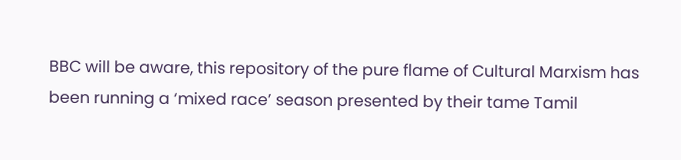BBC will be aware, this repository of the pure flame of Cultural Marxism has been running a ‘mixed race’ season presented by their tame Tamil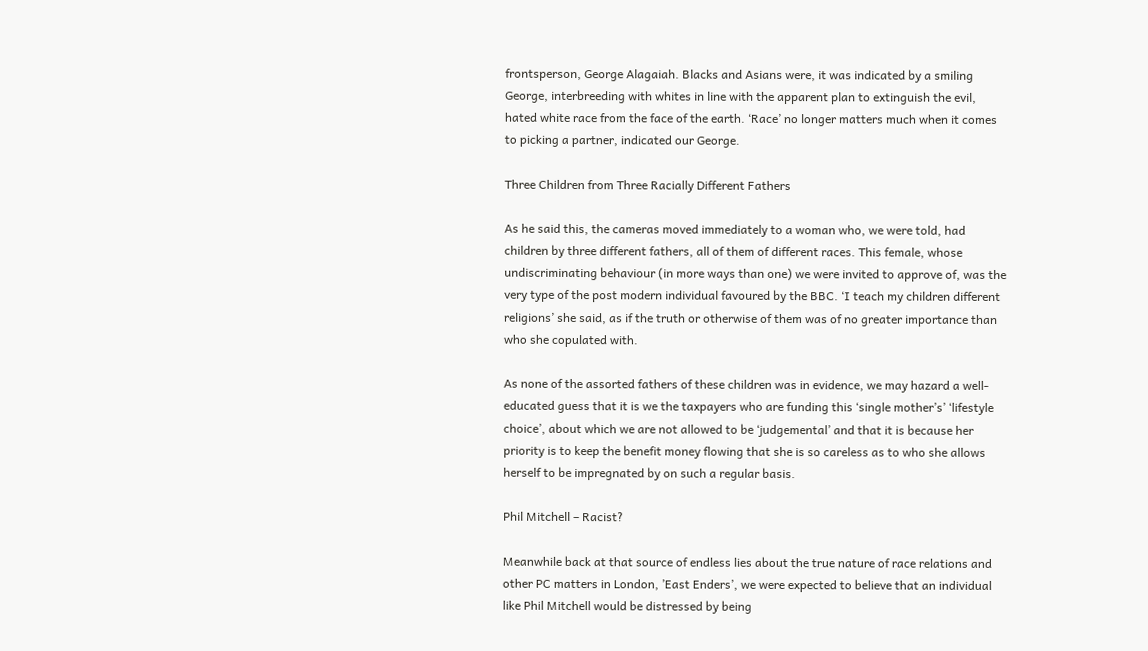frontsperson, George Alagaiah. Blacks and Asians were, it was indicated by a smiling George, interbreeding with whites in line with the apparent plan to extinguish the evil, hated white race from the face of the earth. ‘Race’ no longer matters much when it comes to picking a partner, indicated our George.

Three Children from Three Racially Different Fathers

As he said this, the cameras moved immediately to a woman who, we were told, had children by three different fathers, all of them of different races. This female, whose undiscriminating behaviour (in more ways than one) we were invited to approve of, was the very type of the post modern individual favoured by the BBC. ‘I teach my children different religions’ she said, as if the truth or otherwise of them was of no greater importance than who she copulated with.

As none of the assorted fathers of these children was in evidence, we may hazard a well-educated guess that it is we the taxpayers who are funding this ‘single mother’s’ ‘lifestyle choice’, about which we are not allowed to be ‘judgemental’ and that it is because her priority is to keep the benefit money flowing that she is so careless as to who she allows herself to be impregnated by on such a regular basis.

Phil Mitchell – Racist?

Meanwhile back at that source of endless lies about the true nature of race relations and other PC matters in London, ’East Enders’, we were expected to believe that an individual like Phil Mitchell would be distressed by being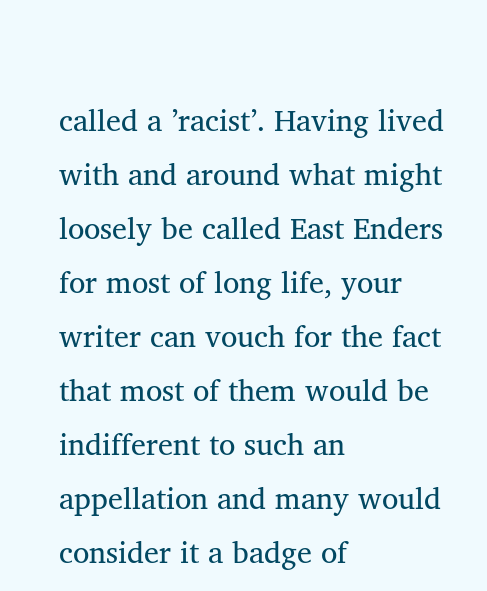called a ’racist’. Having lived with and around what might loosely be called East Enders for most of long life, your writer can vouch for the fact that most of them would be indifferent to such an appellation and many would consider it a badge of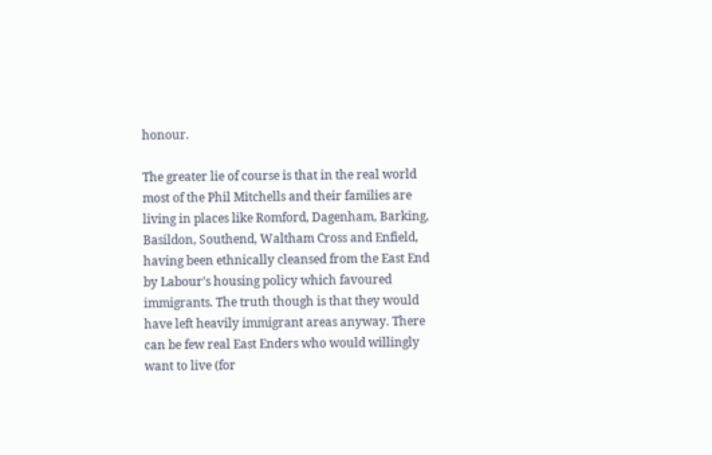honour.

The greater lie of course is that in the real world most of the Phil Mitchells and their families are living in places like Romford, Dagenham, Barking, Basildon, Southend, Waltham Cross and Enfield, having been ethnically cleansed from the East End by Labour’s housing policy which favoured immigrants. The truth though is that they would have left heavily immigrant areas anyway. There can be few real East Enders who would willingly want to live (for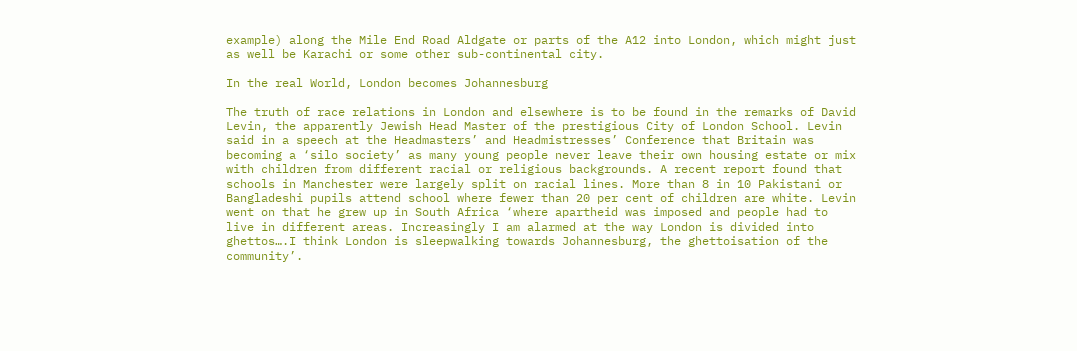example) along the Mile End Road Aldgate or parts of the A12 into London, which might just as well be Karachi or some other sub-continental city.

In the real World, London becomes Johannesburg

The truth of race relations in London and elsewhere is to be found in the remarks of David Levin, the apparently Jewish Head Master of the prestigious City of London School. Levin said in a speech at the Headmasters’ and Headmistresses’ Conference that Britain was becoming a ‘silo society’ as many young people never leave their own housing estate or mix with children from different racial or religious backgrounds. A recent report found that schools in Manchester were largely split on racial lines. More than 8 in 10 Pakistani or Bangladeshi pupils attend school where fewer than 20 per cent of children are white. Levin went on that he grew up in South Africa ‘where apartheid was imposed and people had to live in different areas. Increasingly I am alarmed at the way London is divided into ghettos….I think London is sleepwalking towards Johannesburg, the ghettoisation of the community’.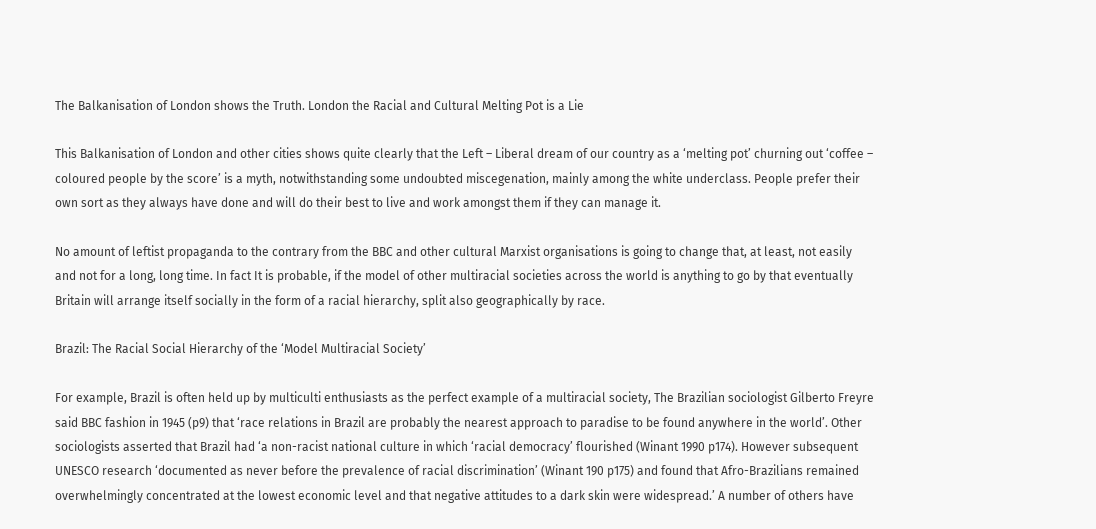The Balkanisation of London shows the Truth. London the Racial and Cultural Melting Pot is a Lie

This Balkanisation of London and other cities shows quite clearly that the Left – Liberal dream of our country as a ‘melting pot’ churning out ‘coffee – coloured people by the score’ is a myth, notwithstanding some undoubted miscegenation, mainly among the white underclass. People prefer their own sort as they always have done and will do their best to live and work amongst them if they can manage it.

No amount of leftist propaganda to the contrary from the BBC and other cultural Marxist organisations is going to change that, at least, not easily and not for a long, long time. In fact It is probable, if the model of other multiracial societies across the world is anything to go by that eventually Britain will arrange itself socially in the form of a racial hierarchy, split also geographically by race.

Brazil: The Racial Social Hierarchy of the ‘Model Multiracial Society’

For example, Brazil is often held up by multiculti enthusiasts as the perfect example of a multiracial society, The Brazilian sociologist Gilberto Freyre said BBC fashion in 1945 (p9) that ‘race relations in Brazil are probably the nearest approach to paradise to be found anywhere in the world’. Other sociologists asserted that Brazil had ‘a non-racist national culture in which ‘racial democracy’ flourished (Winant 1990 p174). However subsequent UNESCO research ‘documented as never before the prevalence of racial discrimination’ (Winant 190 p175) and found that Afro-Brazilians remained overwhelmingly concentrated at the lowest economic level and that negative attitudes to a dark skin were widespread.’ A number of others have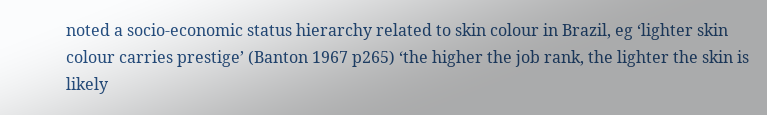noted a socio-economic status hierarchy related to skin colour in Brazil, eg ‘lighter skin colour carries prestige’ (Banton 1967 p265) ‘the higher the job rank, the lighter the skin is likely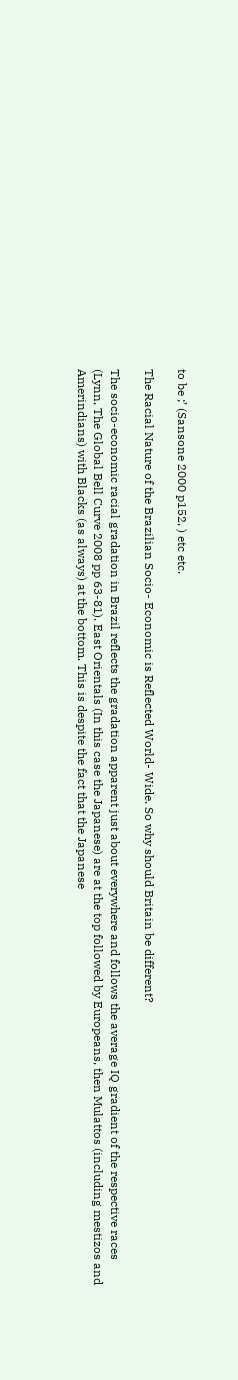to be ;’ (Sansone 2000 p152, ) etc etc.

The Racial Nature of the Brazilian Socio- Economic is Reflected World- Wide. So why should Britain be different?

The socio-economic racial gradation in Brazil reflects the gradation apparent just about everywhere and follows the average IQ gradient of the respective races (Lynn, The Global Bell Curve 2008 pp 63-81). East Orientals (In this case the Japanese) are at the top followed by Europeans, then Mulattos (including mestizos and Amerindians) with Blacks (as always) at the bottom. This is despite the fact that the Japanese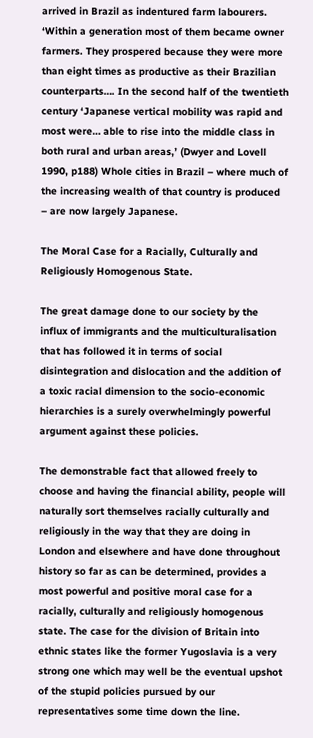arrived in Brazil as indentured farm labourers. ‘Within a generation most of them became owner farmers. They prospered because they were more than eight times as productive as their Brazilian counterparts…. In the second half of the twentieth century ‘Japanese vertical mobility was rapid and most were… able to rise into the middle class in both rural and urban areas,’ (Dwyer and Lovell 1990, p188) Whole cities in Brazil – where much of the increasing wealth of that country is produced – are now largely Japanese.

The Moral Case for a Racially, Culturally and Religiously Homogenous State.

The great damage done to our society by the influx of immigrants and the multiculturalisation that has followed it in terms of social disintegration and dislocation and the addition of a toxic racial dimension to the socio-economic hierarchies is a surely overwhelmingly powerful argument against these policies.

The demonstrable fact that allowed freely to choose and having the financial ability, people will naturally sort themselves racially culturally and religiously in the way that they are doing in London and elsewhere and have done throughout history so far as can be determined, provides a most powerful and positive moral case for a racially, culturally and religiously homogenous state. The case for the division of Britain into ethnic states like the former Yugoslavia is a very strong one which may well be the eventual upshot of the stupid policies pursued by our representatives some time down the line.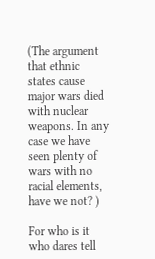(The argument that ethnic states cause major wars died with nuclear weapons. In any case we have seen plenty of wars with no racial elements, have we not? )

For who is it who dares tell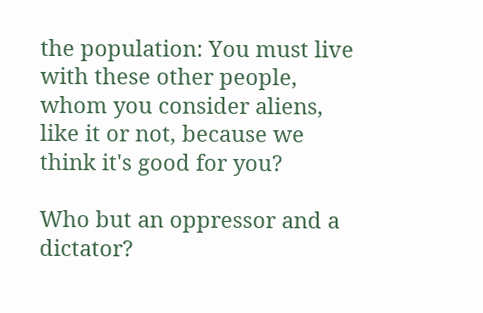the population: You must live with these other people, whom you consider aliens, like it or not, because we think it's good for you?

Who but an oppressor and a dictator?